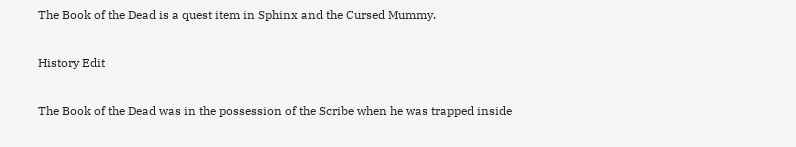The Book of the Dead is a quest item in Sphinx and the Cursed Mummy.

History Edit

The Book of the Dead was in the possession of the Scribe when he was trapped inside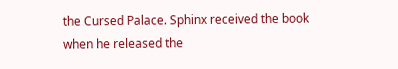the Cursed Palace. Sphinx received the book when he released the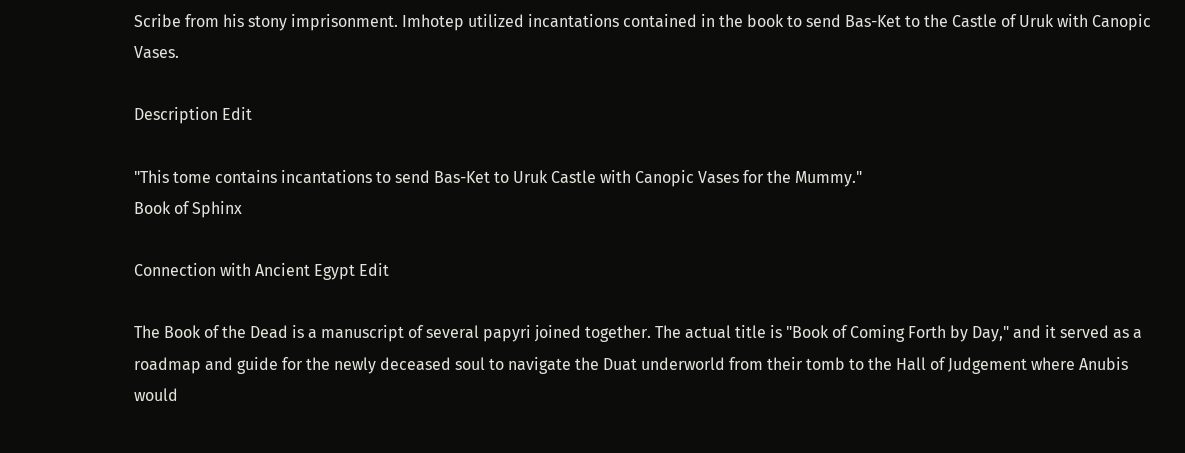Scribe from his stony imprisonment. Imhotep utilized incantations contained in the book to send Bas-Ket to the Castle of Uruk with Canopic Vases.

Description Edit

"This tome contains incantations to send Bas-Ket to Uruk Castle with Canopic Vases for the Mummy."
Book of Sphinx

Connection with Ancient Egypt Edit

The Book of the Dead is a manuscript of several papyri joined together. The actual title is "Book of Coming Forth by Day," and it served as a roadmap and guide for the newly deceased soul to navigate the Duat underworld from their tomb to the Hall of Judgement where Anubis would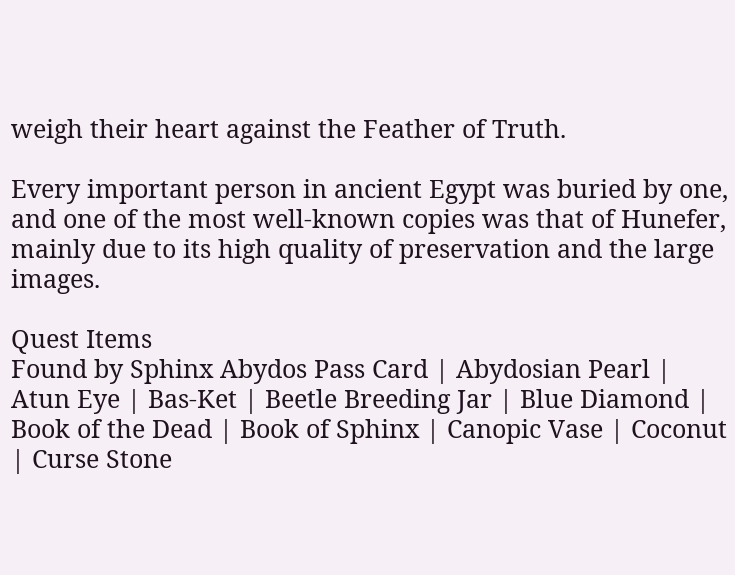weigh their heart against the Feather of Truth.

Every important person in ancient Egypt was buried by one, and one of the most well-known copies was that of Hunefer, mainly due to its high quality of preservation and the large images.

Quest Items
Found by Sphinx Abydos Pass Card | Abydosian Pearl | Atun Eye | Bas-Ket | Beetle Breeding Jar | Blue Diamond | Book of the Dead | Book of Sphinx | Canopic Vase | Coconut | Curse Stone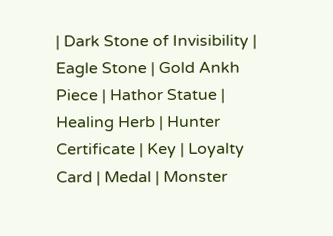| Dark Stone of Invisibility | Eagle Stone | Gold Ankh Piece | Hathor Statue | Healing Herb | Hunter Certificate | Key | Loyalty Card | Medal | Monster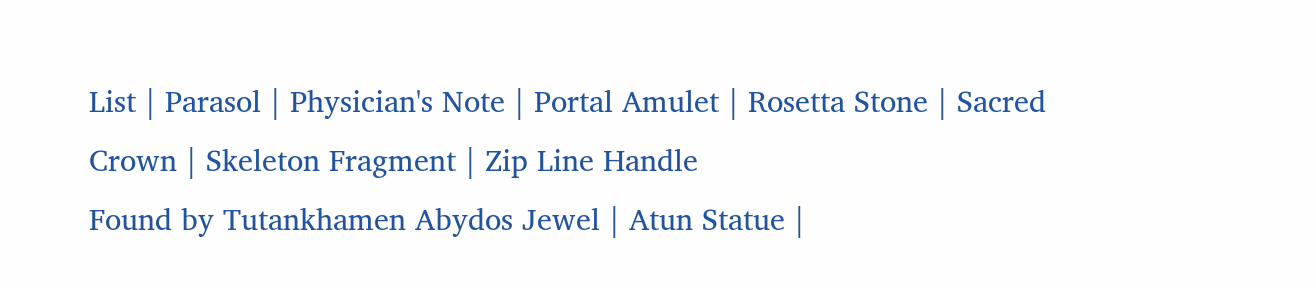List | Parasol | Physician's Note | Portal Amulet | Rosetta Stone | Sacred Crown | Skeleton Fragment | Zip Line Handle
Found by Tutankhamen Abydos Jewel | Atun Statue |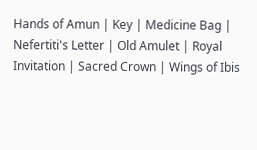Hands of Amun | Key | Medicine Bag | Nefertiti's Letter | Old Amulet | Royal Invitation | Sacred Crown | Wings of Ibis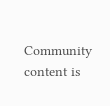Community content is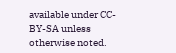available under CC-BY-SA unless otherwise noted.